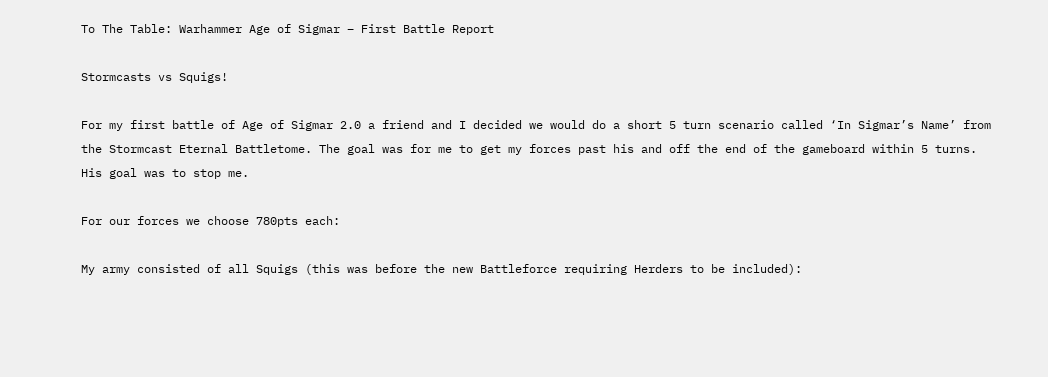To The Table: Warhammer Age of Sigmar – First Battle Report

Stormcasts vs Squigs!

For my first battle of Age of Sigmar 2.0 a friend and I decided we would do a short 5 turn scenario called ‘In Sigmar’s Name’ from the Stormcast Eternal Battletome. The goal was for me to get my forces past his and off the end of the gameboard within 5 turns. His goal was to stop me.

For our forces we choose 780pts each:

My army consisted of all Squigs (this was before the new Battleforce requiring Herders to be included):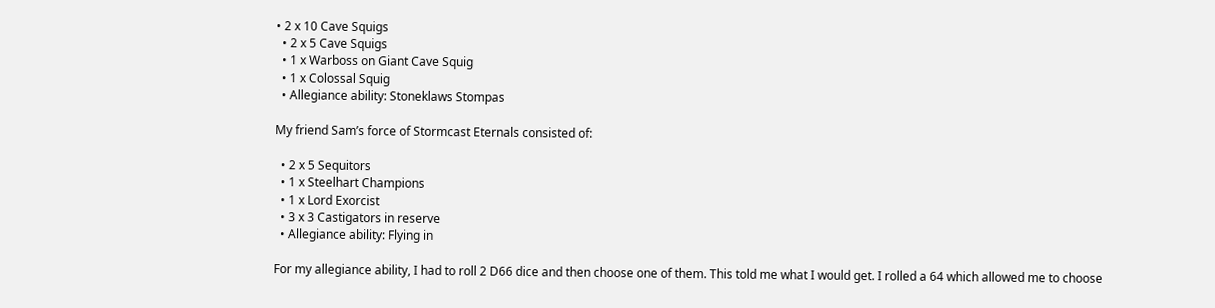• 2 x 10 Cave Squigs
  • 2 x 5 Cave Squigs
  • 1 x Warboss on Giant Cave Squig
  • 1 x Colossal Squig
  • Allegiance ability: Stoneklaws Stompas

My friend Sam’s force of Stormcast Eternals consisted of:

  • 2 x 5 Sequitors
  • 1 x Steelhart Champions
  • 1 x Lord Exorcist
  • 3 x 3 Castigators in reserve
  • Allegiance ability: Flying in

For my allegiance ability, I had to roll 2 D66 dice and then choose one of them. This told me what I would get. I rolled a 64 which allowed me to choose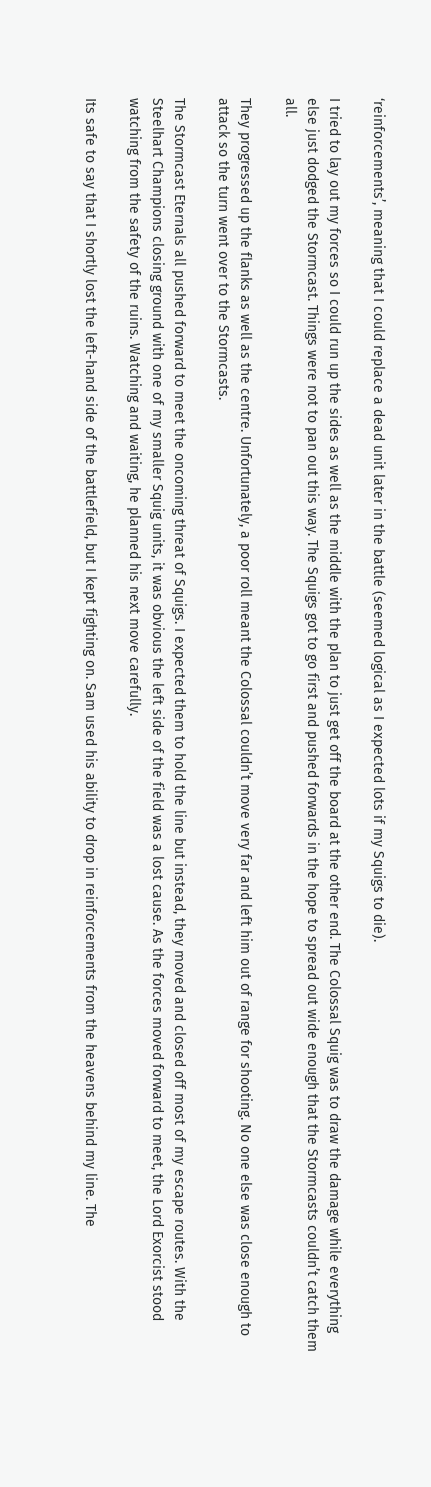‘reinforcements’, meaning that I could replace a dead unit later in the battle (seemed logical as I expected lots if my Squigs to die).

I tried to lay out my forces so I could run up the sides as well as the middle with the plan to just get off the board at the other end. The Colossal Squig was to draw the damage while everything else just dodged the Stormcast. Things were not to pan out this way. The Squigs got to go first and pushed forwards in the hope to spread out wide enough that the Stormcasts couldn’t catch them all.

They progressed up the flanks as well as the centre. Unfortunately, a poor roll meant the Colossal couldn’t move very far and left him out of range for shooting. No one else was close enough to attack so the turn went over to the Stormcasts.

The Stormcast Eternals all pushed forward to meet the oncoming threat of Squigs. I expected them to hold the line but instead, they moved and closed off most of my escape routes. With the Steelhart Champions closing ground with one of my smaller Squig units, it was obvious the left side of the field was a lost cause. As the forces moved forward to meet, the Lord Exorcist stood watching from the safety of the ruins. Watching and waiting, he planned his next move carefully.

Its safe to say that I shortly lost the left-hand side of the battlefield, but I kept fighting on. Sam used his ability to drop in reinforcements from the heavens behind my line. The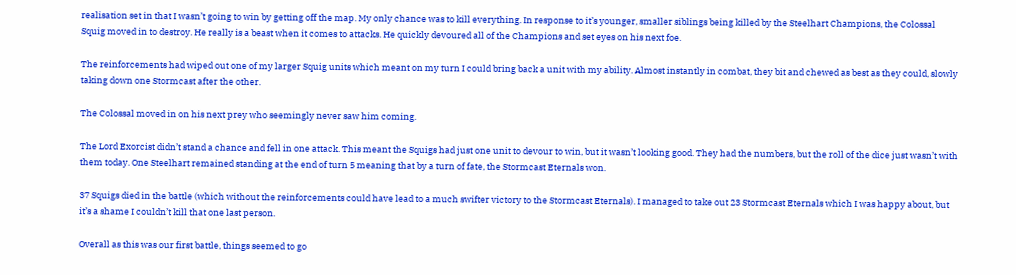realisation set in that I wasn’t going to win by getting off the map. My only chance was to kill everything. In response to it’s younger, smaller siblings being killed by the Steelhart Champions, the Colossal Squig moved in to destroy. He really is a beast when it comes to attacks. He quickly devoured all of the Champions and set eyes on his next foe.

The reinforcements had wiped out one of my larger Squig units which meant on my turn I could bring back a unit with my ability. Almost instantly in combat, they bit and chewed as best as they could, slowly taking down one Stormcast after the other.

The Colossal moved in on his next prey who seemingly never saw him coming.

The Lord Exorcist didn’t stand a chance and fell in one attack. This meant the Squigs had just one unit to devour to win, but it wasn’t looking good. They had the numbers, but the roll of the dice just wasn’t with them today. One Steelhart remained standing at the end of turn 5 meaning that by a turn of fate, the Stormcast Eternals won.

37 Squigs died in the battle (which without the reinforcements could have lead to a much swifter victory to the Stormcast Eternals). I managed to take out 23 Stormcast Eternals which I was happy about, but it’s a shame I couldn’t kill that one last person.

Overall as this was our first battle, things seemed to go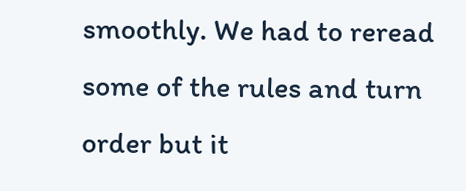smoothly. We had to reread some of the rules and turn order but it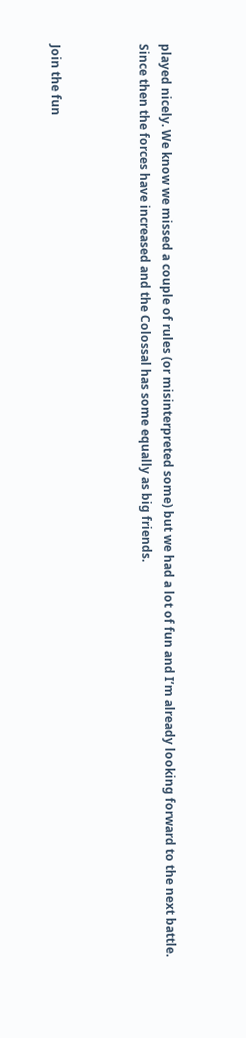played nicely. We know we missed a couple of rules (or misinterpreted some) but we had a lot of fun and I’m already looking forward to the next battle. Since then the forces have increased and the Colossal has some equally as big friends.



Join the fun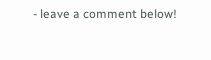- leave a comment below!